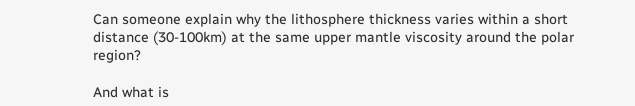Can someone explain why the lithosphere thickness varies within a short distance (30-100km) at the same upper mantle viscosity around the polar region?

And what is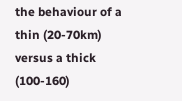the behaviour of a thin (20-70km) versus a thick (100-160)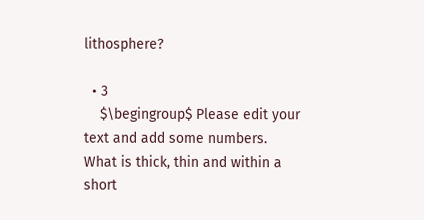lithosphere?

  • 3
    $\begingroup$ Please edit your text and add some numbers. What is thick, thin and within a short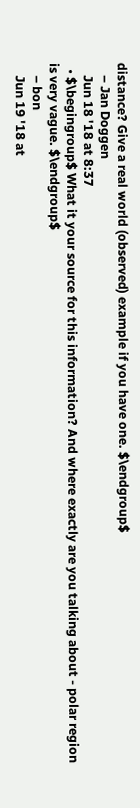distance? Give a real world (observed) example if you have one. $\endgroup$
    – Jan Doggen
    Jun 18 '18 at 8:37
  • $\begingroup$ What it your source for this information? And where exactly are you talking about - polar region is very vague. $\endgroup$
    – bon
    Jun 19 '18 at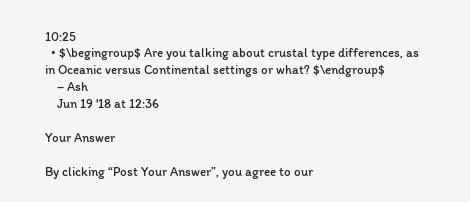10:25
  • $\begingroup$ Are you talking about crustal type differences, as in Oceanic versus Continental settings or what? $\endgroup$
    – Ash
    Jun 19 '18 at 12:36

Your Answer

By clicking “Post Your Answer”, you agree to our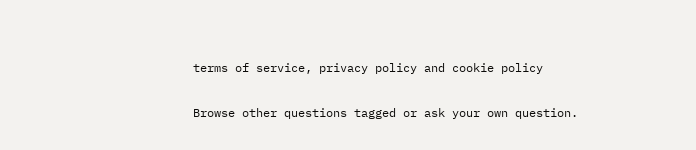terms of service, privacy policy and cookie policy

Browse other questions tagged or ask your own question.